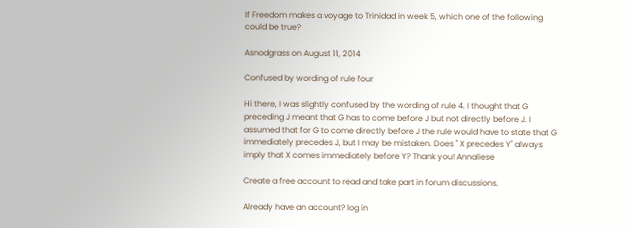If Freedom makes a voyage to Trinidad in week 5, which one of the following could be true?

Asnodgrass on August 11, 2014

Confused by wording of rule four

Hi there, I was slightly confused by the wording of rule 4. I thought that G preceding J meant that G has to come before J but not directly before J. I assumed that for G to come directly before J the rule would have to state that G immediately precedes J, but I may be mistaken. Does " X precedes Y" always imply that X comes immediately before Y? Thank you! Annaliese

Create a free account to read and take part in forum discussions.

Already have an account? log in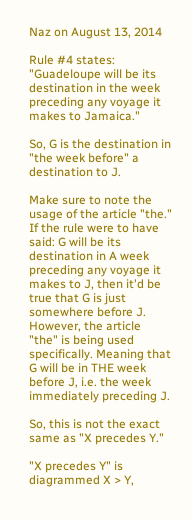Naz on August 13, 2014

Rule #4 states: "Guadeloupe will be its destination in the week preceding any voyage it makes to Jamaica."

So, G is the destination in "the week before" a destination to J.

Make sure to note the usage of the article "the." If the rule were to have said: G will be its destination in A week preceding any voyage it makes to J, then it'd be true that G is just somewhere before J. However, the article "the" is being used specifically. Meaning that G will be in THE week before J, i.e. the week immediately preceding J.

So, this is not the exact same as "X precedes Y."

"X precedes Y" is diagrammed X > Y,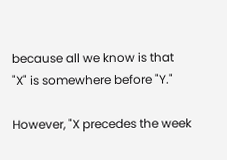because all we know is that "X" is somewhere before "Y."

However, "X precedes the week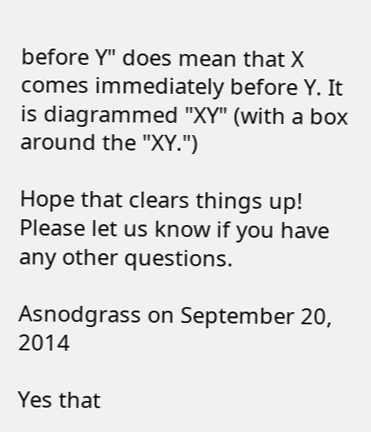before Y" does mean that X comes immediately before Y. It is diagrammed "XY" (with a box around the "XY.")

Hope that clears things up! Please let us know if you have any other questions.

Asnodgrass on September 20, 2014

Yes that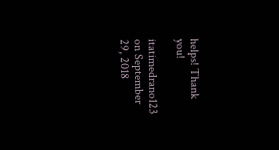helps! Thank you!

itatimedrano123 on September 29, 2018